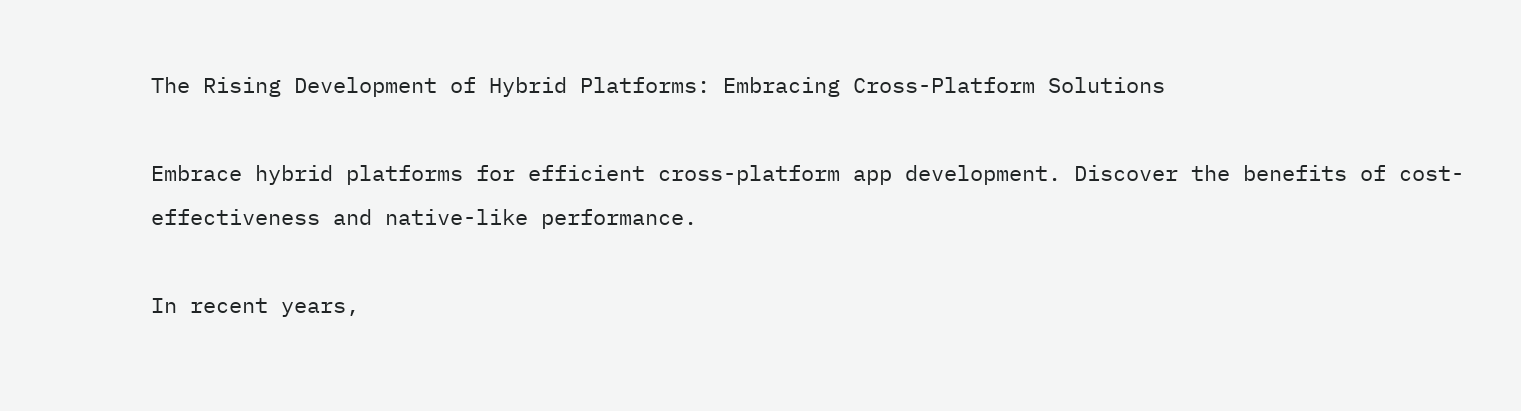The Rising Development of Hybrid Platforms: Embracing Cross-Platform Solutions

Embrace hybrid platforms for efficient cross-platform app development. Discover the benefits of cost-effectiveness and native-like performance.

In recent years,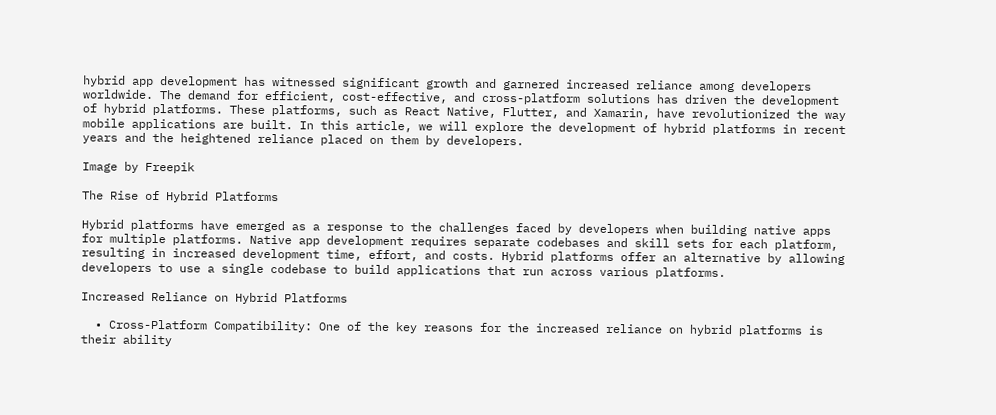hybrid app development has witnessed significant growth and garnered increased reliance among developers worldwide. The demand for efficient, cost-effective, and cross-platform solutions has driven the development of hybrid platforms. These platforms, such as React Native, Flutter, and Xamarin, have revolutionized the way mobile applications are built. In this article, we will explore the development of hybrid platforms in recent years and the heightened reliance placed on them by developers.

Image by Freepik

The Rise of Hybrid Platforms

Hybrid platforms have emerged as a response to the challenges faced by developers when building native apps for multiple platforms. Native app development requires separate codebases and skill sets for each platform, resulting in increased development time, effort, and costs. Hybrid platforms offer an alternative by allowing developers to use a single codebase to build applications that run across various platforms.

Increased Reliance on Hybrid Platforms

  • Cross-Platform Compatibility: One of the key reasons for the increased reliance on hybrid platforms is their ability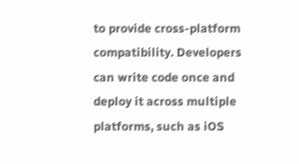to provide cross-platform compatibility. Developers can write code once and deploy it across multiple platforms, such as iOS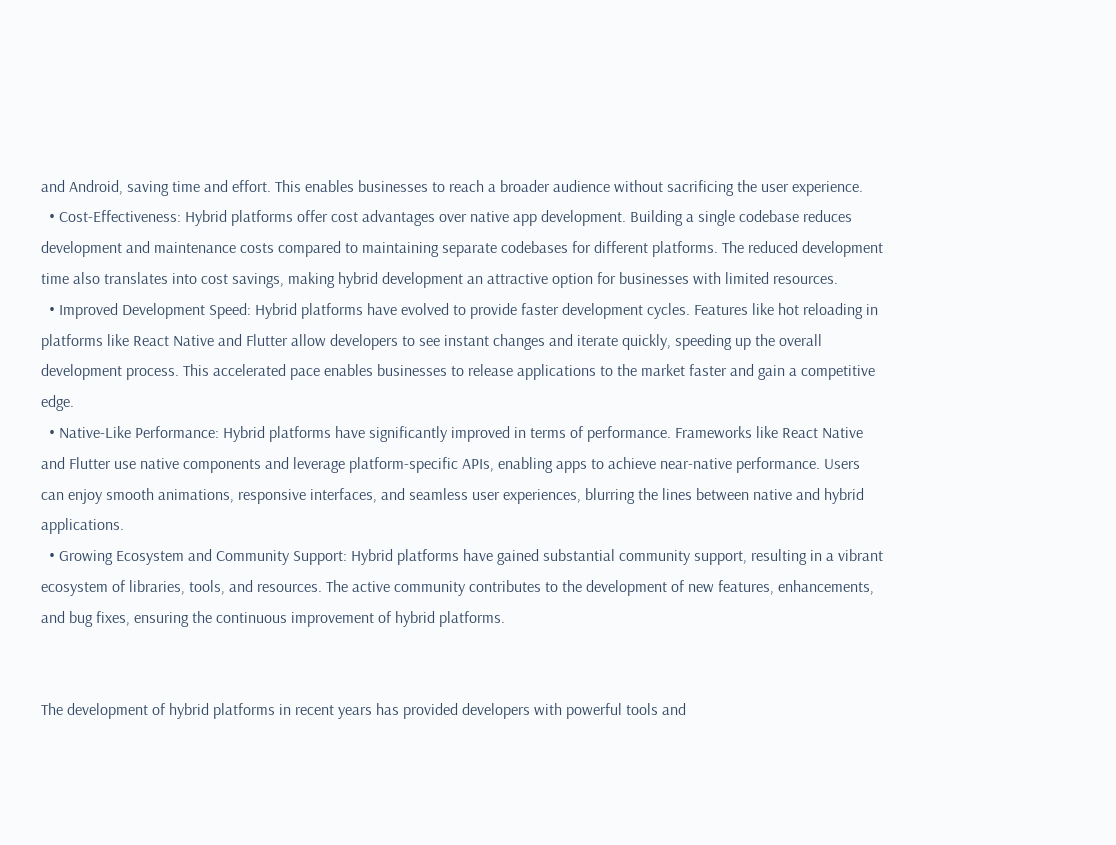and Android, saving time and effort. This enables businesses to reach a broader audience without sacrificing the user experience.
  • Cost-Effectiveness: Hybrid platforms offer cost advantages over native app development. Building a single codebase reduces development and maintenance costs compared to maintaining separate codebases for different platforms. The reduced development time also translates into cost savings, making hybrid development an attractive option for businesses with limited resources.
  • Improved Development Speed: Hybrid platforms have evolved to provide faster development cycles. Features like hot reloading in platforms like React Native and Flutter allow developers to see instant changes and iterate quickly, speeding up the overall development process. This accelerated pace enables businesses to release applications to the market faster and gain a competitive edge.
  • Native-Like Performance: Hybrid platforms have significantly improved in terms of performance. Frameworks like React Native and Flutter use native components and leverage platform-specific APIs, enabling apps to achieve near-native performance. Users can enjoy smooth animations, responsive interfaces, and seamless user experiences, blurring the lines between native and hybrid applications.
  • Growing Ecosystem and Community Support: Hybrid platforms have gained substantial community support, resulting in a vibrant ecosystem of libraries, tools, and resources. The active community contributes to the development of new features, enhancements, and bug fixes, ensuring the continuous improvement of hybrid platforms.


The development of hybrid platforms in recent years has provided developers with powerful tools and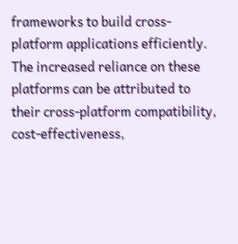frameworks to build cross-platform applications efficiently. The increased reliance on these platforms can be attributed to their cross-platform compatibility, cost-effectiveness,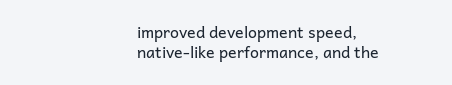improved development speed, native-like performance, and the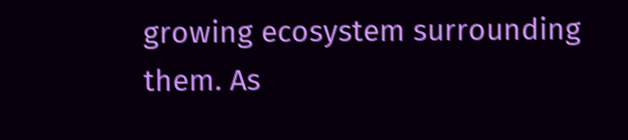growing ecosystem surrounding them. As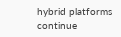hybrid platforms continue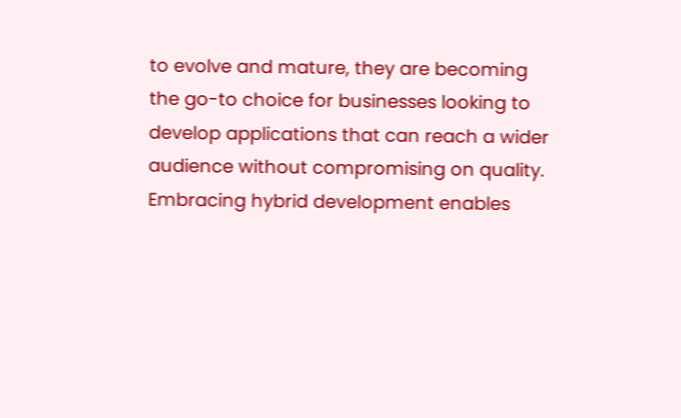to evolve and mature, they are becoming the go-to choice for businesses looking to develop applications that can reach a wider audience without compromising on quality. Embracing hybrid development enables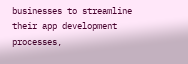businesses to streamline their app development processes,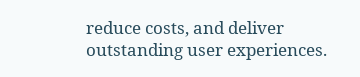reduce costs, and deliver outstanding user experiences.